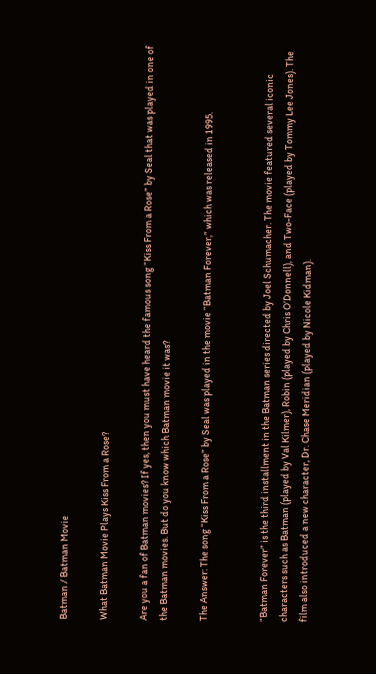Batman / Batman Movie

What Batman Movie Plays Kiss From a Rose?

Are you a fan of Batman movies? If yes, then you must have heard the famous song “Kiss From a Rose” by Seal that was played in one of the Batman movies. But do you know which Batman movie it was?

The Answer: The song “Kiss From a Rose” by Seal was played in the movie “Batman Forever,” which was released in 1995.


“Batman Forever” is the third installment in the Batman series directed by Joel Schumacher. The movie featured several iconic characters such as Batman (played by Val Kilmer), Robin (played by Chris O’Donnell), and Two-Face (played by Tommy Lee Jones). The film also introduced a new character, Dr. Chase Meridian (played by Nicole Kidman).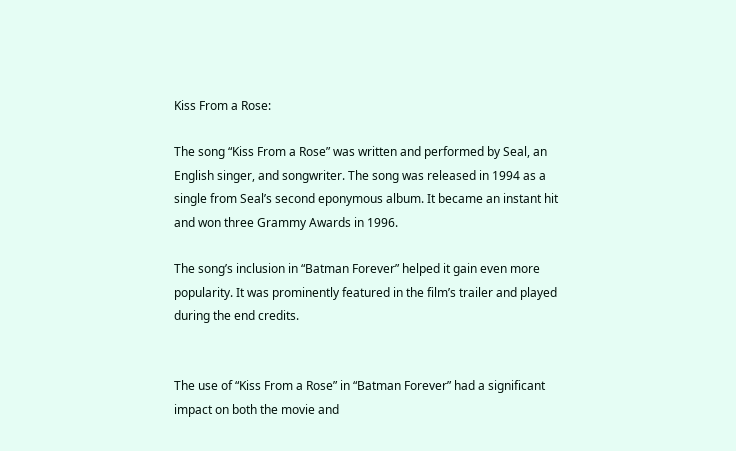Kiss From a Rose:

The song “Kiss From a Rose” was written and performed by Seal, an English singer, and songwriter. The song was released in 1994 as a single from Seal’s second eponymous album. It became an instant hit and won three Grammy Awards in 1996.

The song’s inclusion in “Batman Forever” helped it gain even more popularity. It was prominently featured in the film’s trailer and played during the end credits.


The use of “Kiss From a Rose” in “Batman Forever” had a significant impact on both the movie and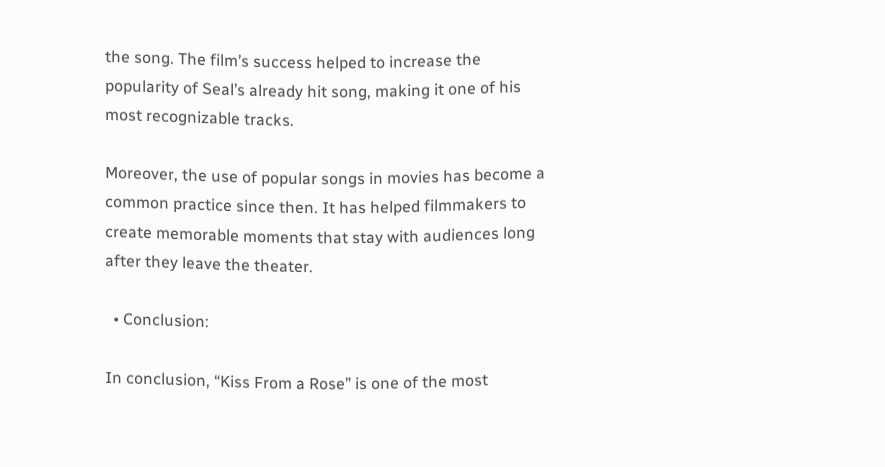the song. The film’s success helped to increase the popularity of Seal’s already hit song, making it one of his most recognizable tracks.

Moreover, the use of popular songs in movies has become a common practice since then. It has helped filmmakers to create memorable moments that stay with audiences long after they leave the theater.

  • Conclusion:

In conclusion, “Kiss From a Rose” is one of the most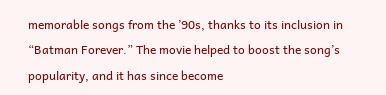memorable songs from the ’90s, thanks to its inclusion in “Batman Forever.” The movie helped to boost the song’s popularity, and it has since become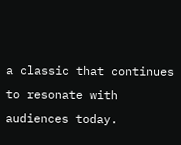a classic that continues to resonate with audiences today.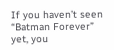If you haven’t seen “Batman Forever” yet, you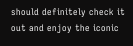should definitely check it out and enjoy the iconic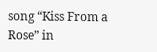song “Kiss From a Rose” in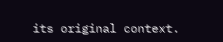its original context.